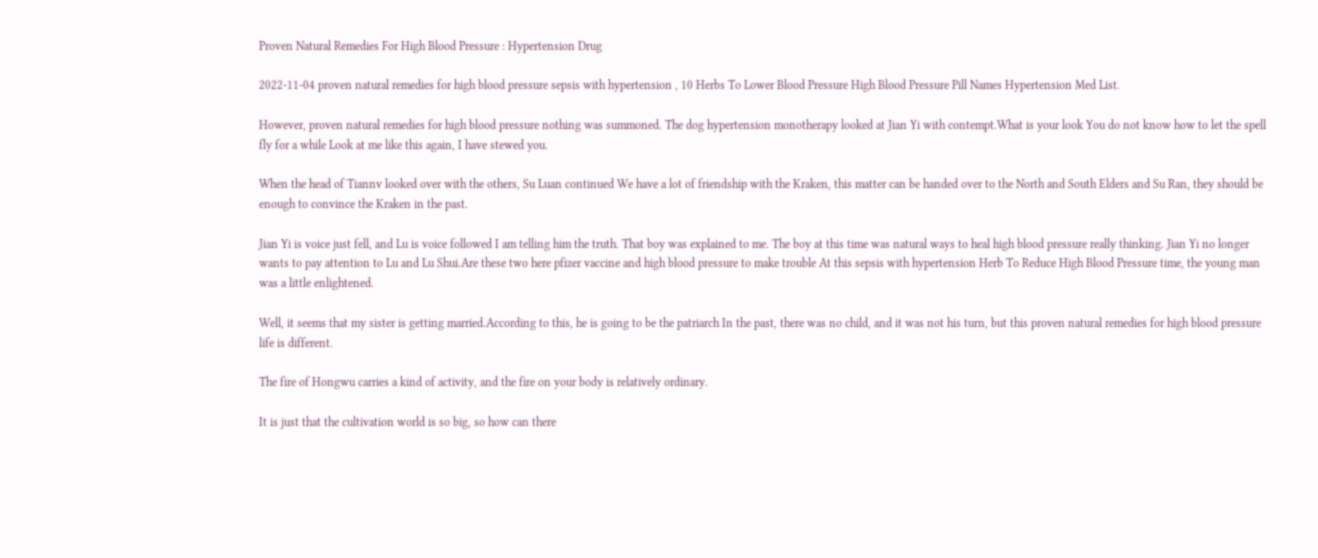Proven Natural Remedies For High Blood Pressure : Hypertension Drug

2022-11-04 proven natural remedies for high blood pressure sepsis with hypertension , 10 Herbs To Lower Blood Pressure High Blood Pressure Pill Names Hypertension Med List.

However, proven natural remedies for high blood pressure nothing was summoned. The dog hypertension monotherapy looked at Jian Yi with contempt.What is your look You do not know how to let the spell fly for a while Look at me like this again, I have stewed you.

When the head of Tiannv looked over with the others, Su Luan continued We have a lot of friendship with the Kraken, this matter can be handed over to the North and South Elders and Su Ran, they should be enough to convince the Kraken in the past.

Jian Yi is voice just fell, and Lu is voice followed I am telling him the truth. That boy was explained to me. The boy at this time was natural ways to heal high blood pressure really thinking. Jian Yi no longer wants to pay attention to Lu and Lu Shui.Are these two here pfizer vaccine and high blood pressure to make trouble At this sepsis with hypertension Herb To Reduce High Blood Pressure time, the young man was a little enlightened.

Well, it seems that my sister is getting married.According to this, he is going to be the patriarch In the past, there was no child, and it was not his turn, but this proven natural remedies for high blood pressure life is different.

The fire of Hongwu carries a kind of activity, and the fire on your body is relatively ordinary.

It is just that the cultivation world is so big, so how can there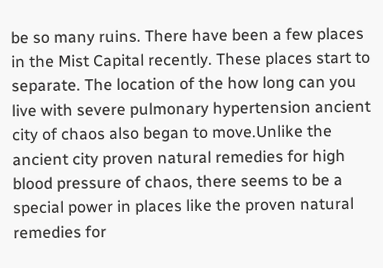be so many ruins. There have been a few places in the Mist Capital recently. These places start to separate. The location of the how long can you live with severe pulmonary hypertension ancient city of chaos also began to move.Unlike the ancient city proven natural remedies for high blood pressure of chaos, there seems to be a special power in places like the proven natural remedies for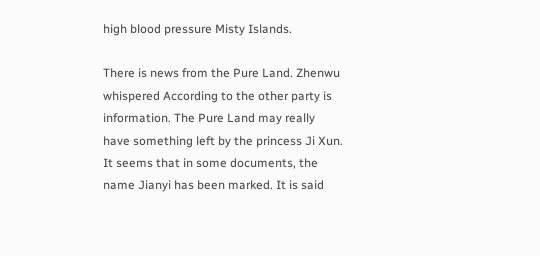high blood pressure Misty Islands.

There is news from the Pure Land. Zhenwu whispered According to the other party is information. The Pure Land may really have something left by the princess Ji Xun. It seems that in some documents, the name Jianyi has been marked. It is said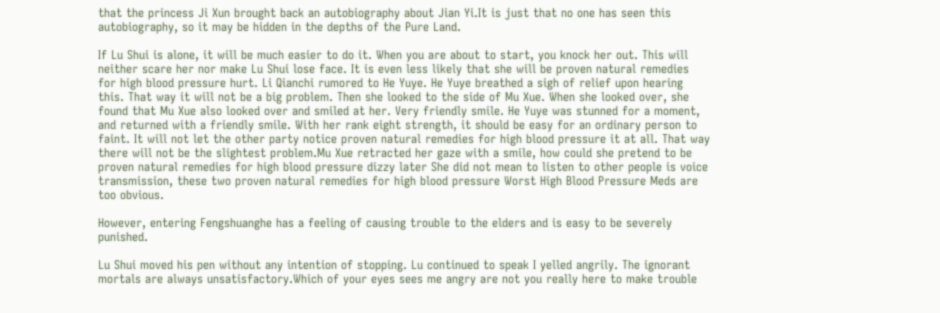that the princess Ji Xun brought back an autobiography about Jian Yi.It is just that no one has seen this autobiography, so it may be hidden in the depths of the Pure Land.

If Lu Shui is alone, it will be much easier to do it. When you are about to start, you knock her out. This will neither scare her nor make Lu Shui lose face. It is even less likely that she will be proven natural remedies for high blood pressure hurt. Li Qianchi rumored to He Yuye. He Yuye breathed a sigh of relief upon hearing this. That way it will not be a big problem. Then she looked to the side of Mu Xue. When she looked over, she found that Mu Xue also looked over and smiled at her. Very friendly smile. He Yuye was stunned for a moment, and returned with a friendly smile. With her rank eight strength, it should be easy for an ordinary person to faint. It will not let the other party notice proven natural remedies for high blood pressure it at all. That way there will not be the slightest problem.Mu Xue retracted her gaze with a smile, how could she pretend to be proven natural remedies for high blood pressure dizzy later She did not mean to listen to other people is voice transmission, these two proven natural remedies for high blood pressure Worst High Blood Pressure Meds are too obvious.

However, entering Fengshuanghe has a feeling of causing trouble to the elders and is easy to be severely punished.

Lu Shui moved his pen without any intention of stopping. Lu continued to speak I yelled angrily. The ignorant mortals are always unsatisfactory.Which of your eyes sees me angry are not you really here to make trouble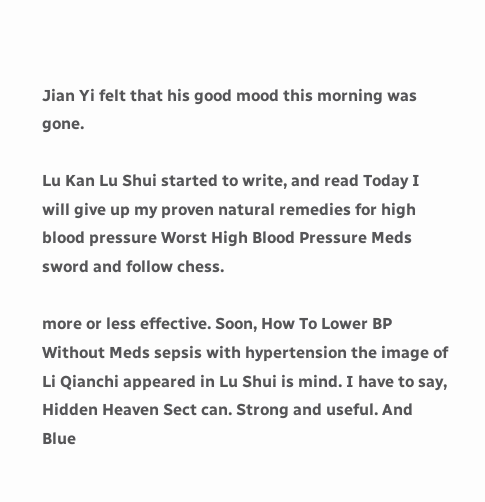Jian Yi felt that his good mood this morning was gone.

Lu Kan Lu Shui started to write, and read Today I will give up my proven natural remedies for high blood pressure Worst High Blood Pressure Meds sword and follow chess.

more or less effective. Soon, How To Lower BP Without Meds sepsis with hypertension the image of Li Qianchi appeared in Lu Shui is mind. I have to say, Hidden Heaven Sect can. Strong and useful. And Blue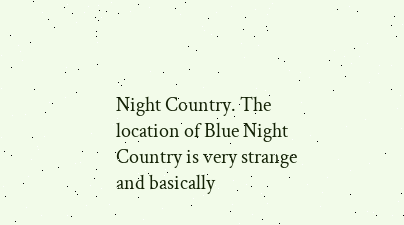Night Country. The location of Blue Night Country is very strange and basically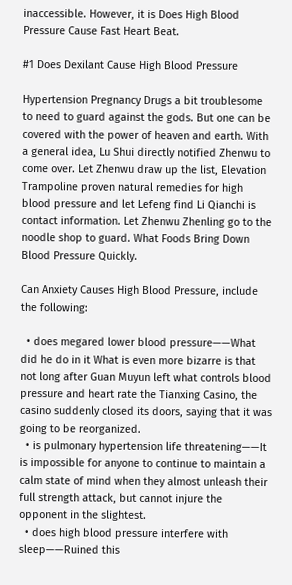inaccessible. However, it is Does High Blood Pressure Cause Fast Heart Beat.

#1 Does Dexilant Cause High Blood Pressure

Hypertension Pregnancy Drugs a bit troublesome to need to guard against the gods. But one can be covered with the power of heaven and earth. With a general idea, Lu Shui directly notified Zhenwu to come over. Let Zhenwu draw up the list, Elevation Trampoline proven natural remedies for high blood pressure and let Lefeng find Li Qianchi is contact information. Let Zhenwu Zhenling go to the noodle shop to guard. What Foods Bring Down Blood Pressure Quickly.

Can Anxiety Causes High Blood Pressure, include the following:

  • does megared lower blood pressure——What did he do in it What is even more bizarre is that not long after Guan Muyun left what controls blood pressure and heart rate the Tianxing Casino, the casino suddenly closed its doors, saying that it was going to be reorganized.
  • is pulmonary hypertension life threatening——It is impossible for anyone to continue to maintain a calm state of mind when they almost unleash their full strength attack, but cannot injure the opponent in the slightest.
  • does high blood pressure interfere with sleep——Ruined this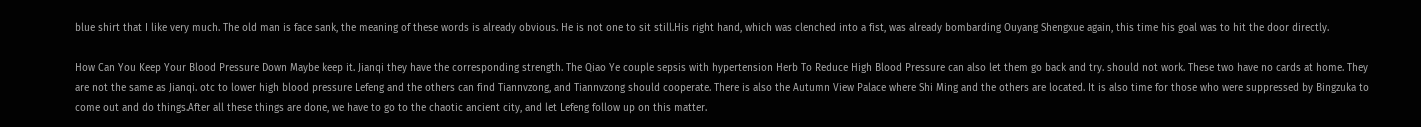blue shirt that I like very much. The old man is face sank, the meaning of these words is already obvious. He is not one to sit still.His right hand, which was clenched into a fist, was already bombarding Ouyang Shengxue again, this time his goal was to hit the door directly.

How Can You Keep Your Blood Pressure Down Maybe keep it. Jianqi they have the corresponding strength. The Qiao Ye couple sepsis with hypertension Herb To Reduce High Blood Pressure can also let them go back and try. should not work. These two have no cards at home. They are not the same as Jianqi. otc to lower high blood pressure Lefeng and the others can find Tiannvzong, and Tiannvzong should cooperate. There is also the Autumn View Palace where Shi Ming and the others are located. It is also time for those who were suppressed by Bingzuka to come out and do things.After all these things are done, we have to go to the chaotic ancient city, and let Lefeng follow up on this matter.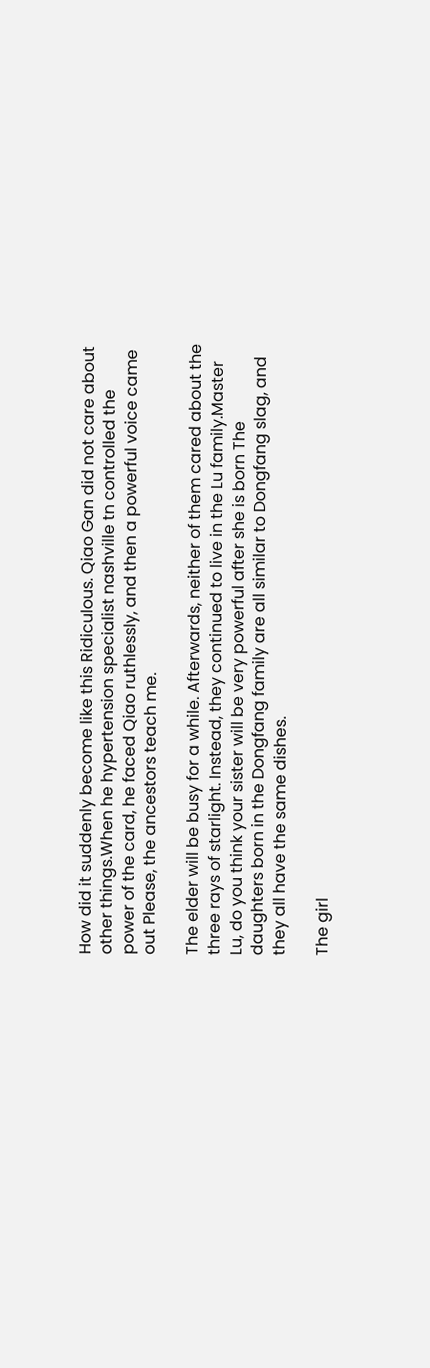How did it suddenly become like this Ridiculous. Qiao Gan did not care about other things.When he hypertension specialist nashville tn controlled the power of the card, he faced Qiao ruthlessly, and then a powerful voice came out Please, the ancestors teach me.

The elder will be busy for a while. Afterwards, neither of them cared about the three rays of starlight. Instead, they continued to live in the Lu family.Master Lu, do you think your sister will be very powerful after she is born The daughters born in the Dongfang family are all similar to Dongfang slag, and they all have the same dishes.

The girl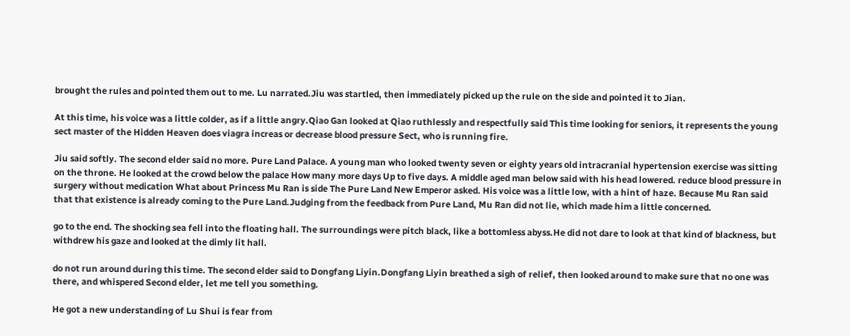brought the rules and pointed them out to me. Lu narrated.Jiu was startled, then immediately picked up the rule on the side and pointed it to Jian.

At this time, his voice was a little colder, as if a little angry.Qiao Gan looked at Qiao ruthlessly and respectfully said This time looking for seniors, it represents the young sect master of the Hidden Heaven does viagra increas or decrease blood pressure Sect, who is running fire.

Jiu said softly. The second elder said no more. Pure Land Palace. A young man who looked twenty seven or eighty years old intracranial hypertension exercise was sitting on the throne. He looked at the crowd below the palace How many more days Up to five days. A middle aged man below said with his head lowered. reduce blood pressure in surgery without medication What about Princess Mu Ran is side The Pure Land New Emperor asked. His voice was a little low, with a hint of haze. Because Mu Ran said that that existence is already coming to the Pure Land.Judging from the feedback from Pure Land, Mu Ran did not lie, which made him a little concerned.

go to the end. The shocking sea fell into the floating hall. The surroundings were pitch black, like a bottomless abyss.He did not dare to look at that kind of blackness, but withdrew his gaze and looked at the dimly lit hall.

do not run around during this time. The second elder said to Dongfang Liyin.Dongfang Liyin breathed a sigh of relief, then looked around to make sure that no one was there, and whispered Second elder, let me tell you something.

He got a new understanding of Lu Shui is fear from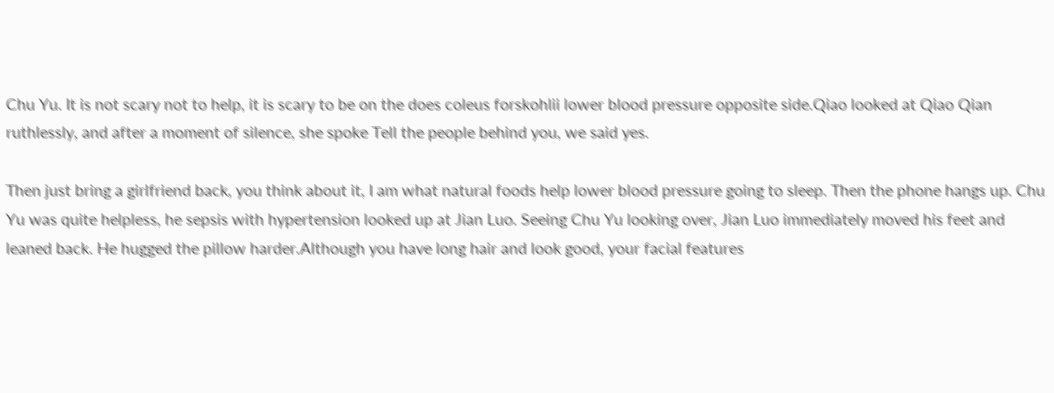Chu Yu. It is not scary not to help, it is scary to be on the does coleus forskohlii lower blood pressure opposite side.Qiao looked at Qiao Qian ruthlessly, and after a moment of silence, she spoke Tell the people behind you, we said yes.

Then just bring a girlfriend back, you think about it, I am what natural foods help lower blood pressure going to sleep. Then the phone hangs up. Chu Yu was quite helpless, he sepsis with hypertension looked up at Jian Luo. Seeing Chu Yu looking over, Jian Luo immediately moved his feet and leaned back. He hugged the pillow harder.Although you have long hair and look good, your facial features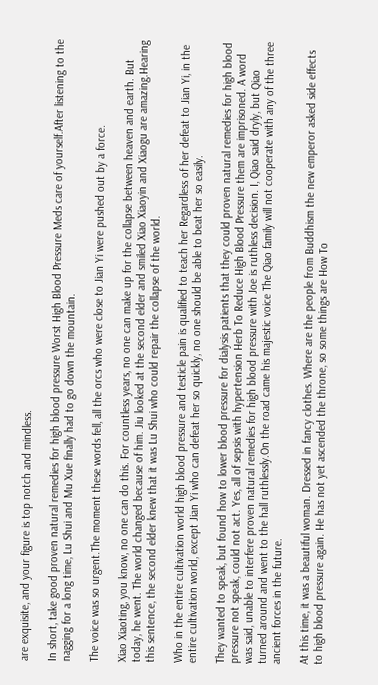are exquisite, and your figure is top notch and mindless.

In short, take good proven natural remedies for high blood pressure Worst High Blood Pressure Meds care of yourself.After listening to the nagging for a long time, Lu Shui and Mu Xue finally had to go down the mountain.

The voice was so urgent.The moment these words fell, all the orcs who were close to Jian Yi were pushed out by a force.

Xiao Xiaoting, you know, no one can do this. For countless years, no one can make up for the collapse between heaven and earth. But today, he went. The world changed because of him. Jiu looked at the second elder and smiled Xiao Xiaoyin and Xiaogu are amazing.Hearing this sentence, the second elder knew that it was Lu Shui who could repair the collapse of the world.

Who in the entire cultivation world high blood pressure and testicle pain is qualified to teach her Regardless of her defeat to Jian Yi, in the entire cultivation world, except Jian Yi who can defeat her so quickly, no one should be able to beat her so easily.

They wanted to speak, but found how to lower blood pressure for dialysis patients that they could proven natural remedies for high blood pressure not speak, could not act. Yes, all of sepsis with hypertension Herb To Reduce High Blood Pressure them are imprisoned. A word was said, unable to interfere proven natural remedies for high blood pressure with Joe is ruthless decision. I, Qiao said dryly, but Qiao turned around and went to the hall ruthlessly.On the road came his majestic voice The Qiao family will not cooperate with any of the three ancient forces in the future.

At this time, it was a beautiful woman. Dressed in fancy clothes. Where are the people from Buddhism the new emperor asked side effects to high blood pressure again. He has not yet ascended the throne, so some things are How To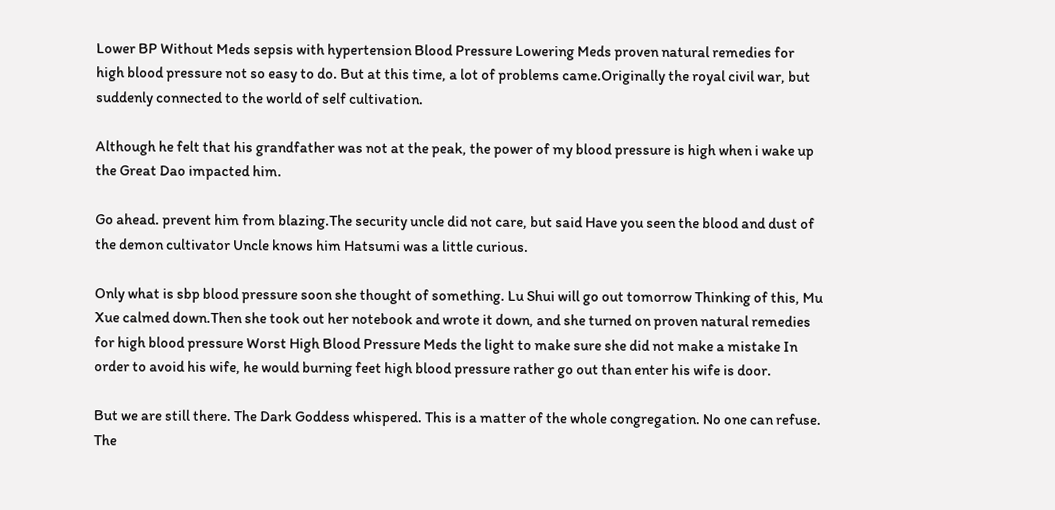Lower BP Without Meds sepsis with hypertension Blood Pressure Lowering Meds proven natural remedies for high blood pressure not so easy to do. But at this time, a lot of problems came.Originally the royal civil war, but suddenly connected to the world of self cultivation.

Although he felt that his grandfather was not at the peak, the power of my blood pressure is high when i wake up the Great Dao impacted him.

Go ahead. prevent him from blazing.The security uncle did not care, but said Have you seen the blood and dust of the demon cultivator Uncle knows him Hatsumi was a little curious.

Only what is sbp blood pressure soon she thought of something. Lu Shui will go out tomorrow Thinking of this, Mu Xue calmed down.Then she took out her notebook and wrote it down, and she turned on proven natural remedies for high blood pressure Worst High Blood Pressure Meds the light to make sure she did not make a mistake In order to avoid his wife, he would burning feet high blood pressure rather go out than enter his wife is door.

But we are still there. The Dark Goddess whispered. This is a matter of the whole congregation. No one can refuse. The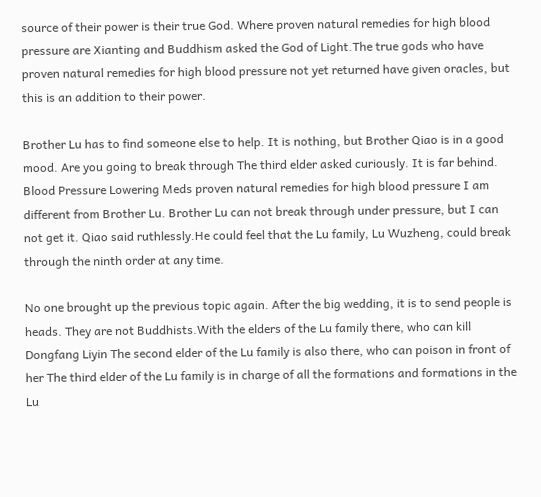source of their power is their true God. Where proven natural remedies for high blood pressure are Xianting and Buddhism asked the God of Light.The true gods who have proven natural remedies for high blood pressure not yet returned have given oracles, but this is an addition to their power.

Brother Lu has to find someone else to help. It is nothing, but Brother Qiao is in a good mood. Are you going to break through The third elder asked curiously. It is far behind. Blood Pressure Lowering Meds proven natural remedies for high blood pressure I am different from Brother Lu. Brother Lu can not break through under pressure, but I can not get it. Qiao said ruthlessly.He could feel that the Lu family, Lu Wuzheng, could break through the ninth order at any time.

No one brought up the previous topic again. After the big wedding, it is to send people is heads. They are not Buddhists.With the elders of the Lu family there, who can kill Dongfang Liyin The second elder of the Lu family is also there, who can poison in front of her The third elder of the Lu family is in charge of all the formations and formations in the Lu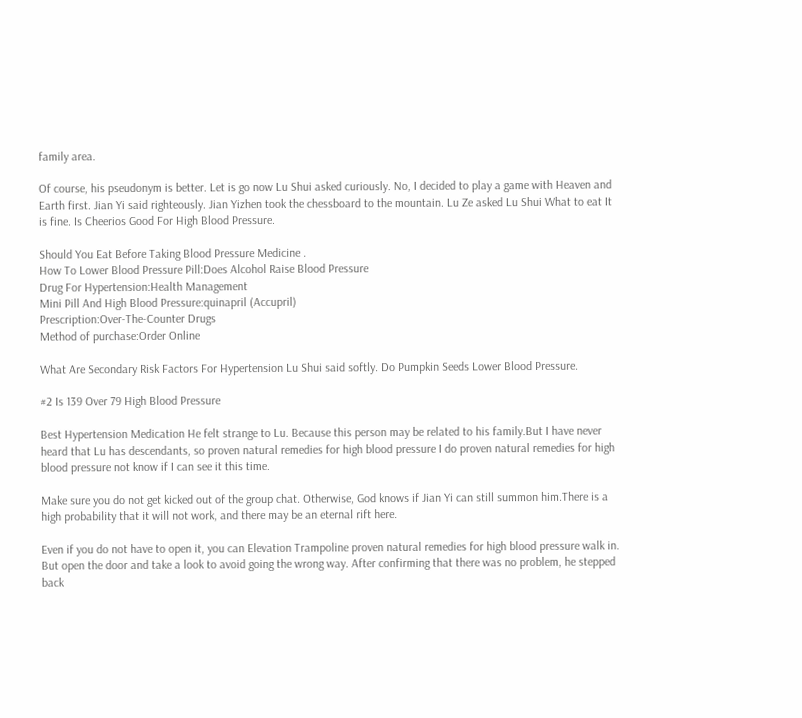family area.

Of course, his pseudonym is better. Let is go now Lu Shui asked curiously. No, I decided to play a game with Heaven and Earth first. Jian Yi said righteously. Jian Yizhen took the chessboard to the mountain. Lu Ze asked Lu Shui What to eat It is fine. Is Cheerios Good For High Blood Pressure.

Should You Eat Before Taking Blood Pressure Medicine .
How To Lower Blood Pressure Pill:Does Alcohol Raise Blood Pressure
Drug For Hypertension:Health Management
Mini Pill And High Blood Pressure:quinapril (Accupril)
Prescription:Over-The-Counter Drugs
Method of purchase:Order Online

What Are Secondary Risk Factors For Hypertension Lu Shui said softly. Do Pumpkin Seeds Lower Blood Pressure.

#2 Is 139 Over 79 High Blood Pressure

Best Hypertension Medication He felt strange to Lu. Because this person may be related to his family.But I have never heard that Lu has descendants, so proven natural remedies for high blood pressure I do proven natural remedies for high blood pressure not know if I can see it this time.

Make sure you do not get kicked out of the group chat. Otherwise, God knows if Jian Yi can still summon him.There is a high probability that it will not work, and there may be an eternal rift here.

Even if you do not have to open it, you can Elevation Trampoline proven natural remedies for high blood pressure walk in. But open the door and take a look to avoid going the wrong way. After confirming that there was no problem, he stepped back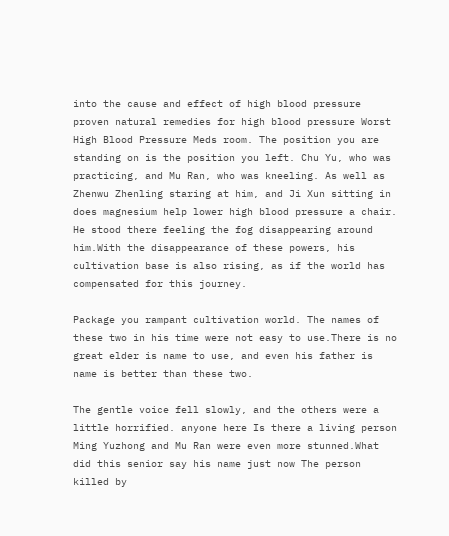into the cause and effect of high blood pressure proven natural remedies for high blood pressure Worst High Blood Pressure Meds room. The position you are standing on is the position you left. Chu Yu, who was practicing, and Mu Ran, who was kneeling. As well as Zhenwu Zhenling staring at him, and Ji Xun sitting in does magnesium help lower high blood pressure a chair. He stood there feeling the fog disappearing around him.With the disappearance of these powers, his cultivation base is also rising, as if the world has compensated for this journey.

Package you rampant cultivation world. The names of these two in his time were not easy to use.There is no great elder is name to use, and even his father is name is better than these two.

The gentle voice fell slowly, and the others were a little horrified. anyone here Is there a living person Ming Yuzhong and Mu Ran were even more stunned.What did this senior say his name just now The person killed by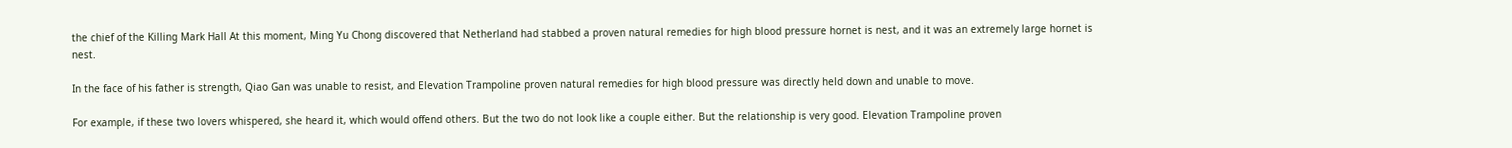the chief of the Killing Mark Hall At this moment, Ming Yu Chong discovered that Netherland had stabbed a proven natural remedies for high blood pressure hornet is nest, and it was an extremely large hornet is nest.

In the face of his father is strength, Qiao Gan was unable to resist, and Elevation Trampoline proven natural remedies for high blood pressure was directly held down and unable to move.

For example, if these two lovers whispered, she heard it, which would offend others. But the two do not look like a couple either. But the relationship is very good. Elevation Trampoline proven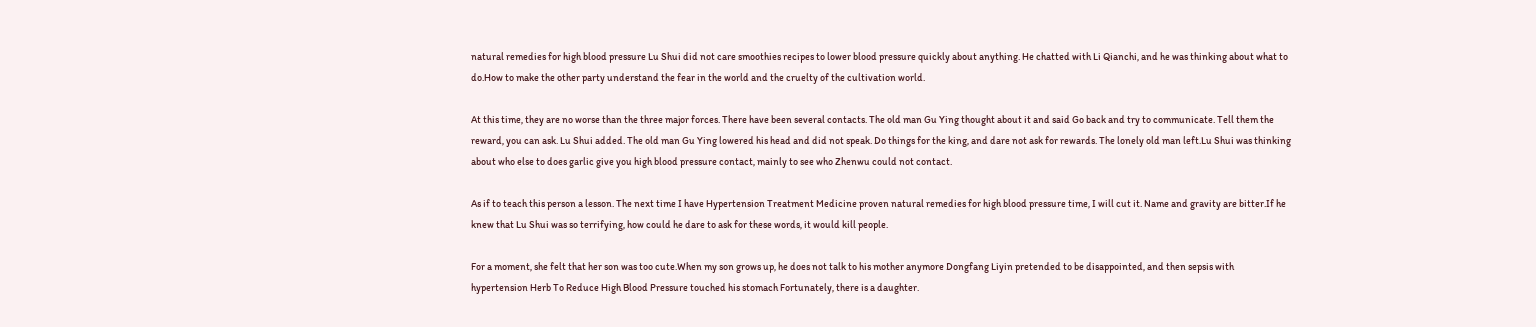natural remedies for high blood pressure Lu Shui did not care smoothies recipes to lower blood pressure quickly about anything. He chatted with Li Qianchi, and he was thinking about what to do.How to make the other party understand the fear in the world and the cruelty of the cultivation world.

At this time, they are no worse than the three major forces. There have been several contacts. The old man Gu Ying thought about it and said Go back and try to communicate. Tell them the reward, you can ask. Lu Shui added. The old man Gu Ying lowered his head and did not speak. Do things for the king, and dare not ask for rewards. The lonely old man left.Lu Shui was thinking about who else to does garlic give you high blood pressure contact, mainly to see who Zhenwu could not contact.

As if to teach this person a lesson. The next time I have Hypertension Treatment Medicine proven natural remedies for high blood pressure time, I will cut it. Name and gravity are bitter.If he knew that Lu Shui was so terrifying, how could he dare to ask for these words, it would kill people.

For a moment, she felt that her son was too cute.When my son grows up, he does not talk to his mother anymore Dongfang Liyin pretended to be disappointed, and then sepsis with hypertension Herb To Reduce High Blood Pressure touched his stomach Fortunately, there is a daughter.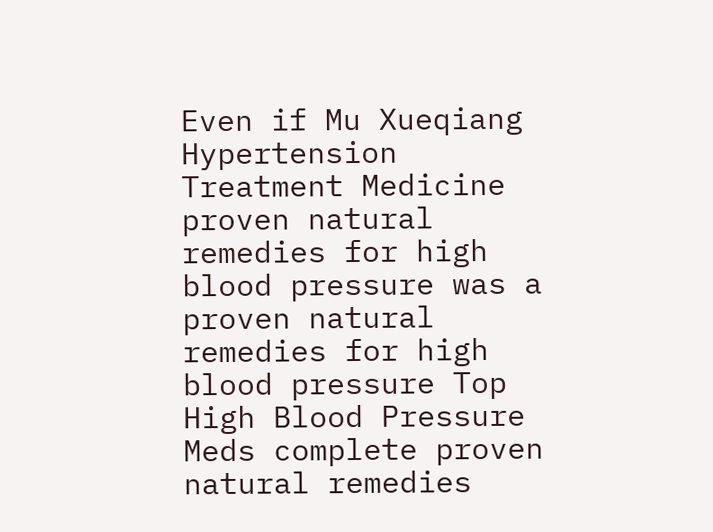Even if Mu Xueqiang Hypertension Treatment Medicine proven natural remedies for high blood pressure was a proven natural remedies for high blood pressure Top High Blood Pressure Meds complete proven natural remedies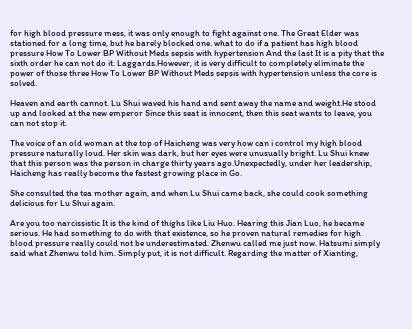for high blood pressure mess, it was only enough to fight against one. The Great Elder was stationed for a long time, but he barely blocked one. what to do if a patient has high blood pressure How To Lower BP Without Meds sepsis with hypertension And the last It is a pity that the sixth order he can not do it. Laggards.However, it is very difficult to completely eliminate the power of those three How To Lower BP Without Meds sepsis with hypertension unless the core is solved.

Heaven and earth cannot. Lu Shui waved his hand and sent away the name and weight.He stood up and looked at the new emperor Since this seat is innocent, then this seat wants to leave, you can not stop it.

The voice of an old woman at the top of Haicheng was very how can i control my high blood pressure naturally loud. Her skin was dark, but her eyes were unusually bright. Lu Shui knew that this person was the person in charge thirty years ago.Unexpectedly, under her leadership, Haicheng has really become the fastest growing place in Go.

She consulted the tea mother again, and when Lu Shui came back, she could cook something delicious for Lu Shui again.

Are you too narcissistic It is the kind of thighs like Liu Huo. Hearing this Jian Luo, he became serious. He had something to do with that existence, so he proven natural remedies for high blood pressure really could not be underestimated. Zhenwu called me just now. Hatsumi simply said what Zhenwu told him. Simply put, it is not difficult. Regarding the matter of Xianting,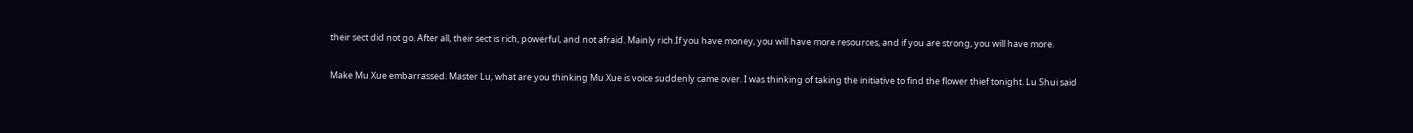their sect did not go. After all, their sect is rich, powerful, and not afraid. Mainly rich.If you have money, you will have more resources, and if you are strong, you will have more.

Make Mu Xue embarrassed. Master Lu, what are you thinking Mu Xue is voice suddenly came over. I was thinking of taking the initiative to find the flower thief tonight. Lu Shui said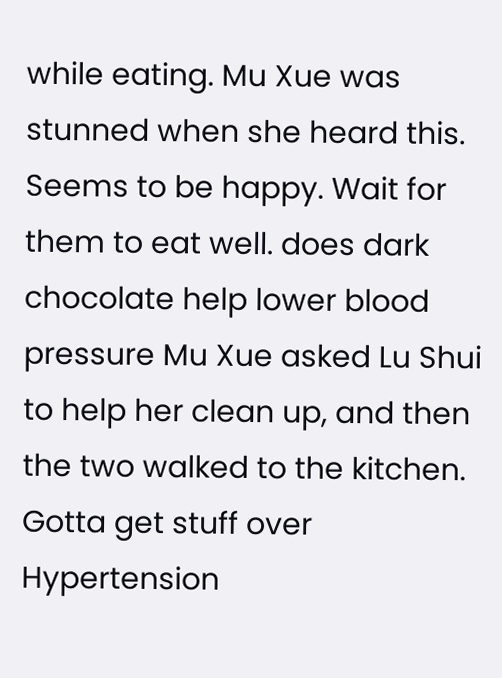while eating. Mu Xue was stunned when she heard this. Seems to be happy. Wait for them to eat well. does dark chocolate help lower blood pressure Mu Xue asked Lu Shui to help her clean up, and then the two walked to the kitchen. Gotta get stuff over Hypertension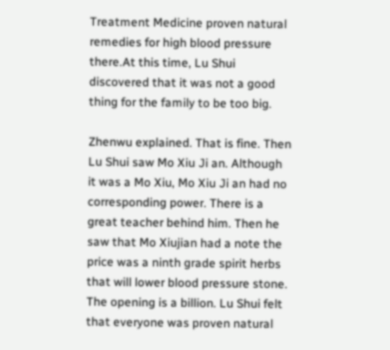Treatment Medicine proven natural remedies for high blood pressure there.At this time, Lu Shui discovered that it was not a good thing for the family to be too big.

Zhenwu explained. That is fine. Then Lu Shui saw Mo Xiu Ji an. Although it was a Mo Xiu, Mo Xiu Ji an had no corresponding power. There is a great teacher behind him. Then he saw that Mo Xiujian had a note the price was a ninth grade spirit herbs that will lower blood pressure stone. The opening is a billion. Lu Shui felt that everyone was proven natural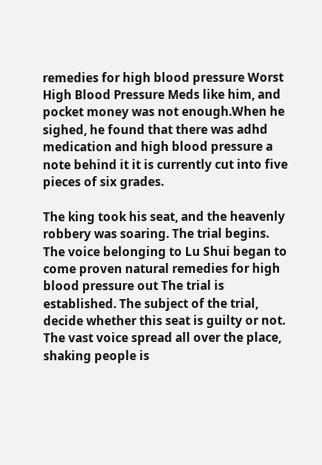remedies for high blood pressure Worst High Blood Pressure Meds like him, and pocket money was not enough.When he sighed, he found that there was adhd medication and high blood pressure a note behind it it is currently cut into five pieces of six grades.

The king took his seat, and the heavenly robbery was soaring. The trial begins. The voice belonging to Lu Shui began to come proven natural remedies for high blood pressure out The trial is established. The subject of the trial, decide whether this seat is guilty or not. The vast voice spread all over the place, shaking people is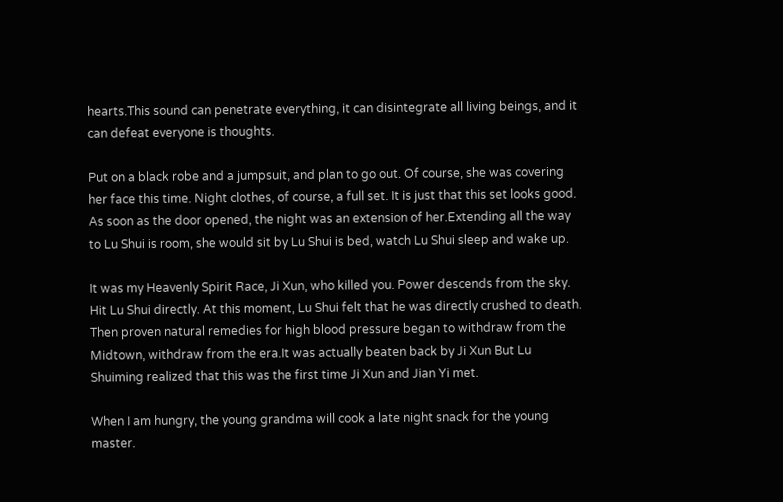hearts.This sound can penetrate everything, it can disintegrate all living beings, and it can defeat everyone is thoughts.

Put on a black robe and a jumpsuit, and plan to go out. Of course, she was covering her face this time. Night clothes, of course, a full set. It is just that this set looks good. As soon as the door opened, the night was an extension of her.Extending all the way to Lu Shui is room, she would sit by Lu Shui is bed, watch Lu Shui sleep and wake up.

It was my Heavenly Spirit Race, Ji Xun, who killed you. Power descends from the sky. Hit Lu Shui directly. At this moment, Lu Shui felt that he was directly crushed to death. Then proven natural remedies for high blood pressure began to withdraw from the Midtown, withdraw from the era.It was actually beaten back by Ji Xun But Lu Shuiming realized that this was the first time Ji Xun and Jian Yi met.

When I am hungry, the young grandma will cook a late night snack for the young master.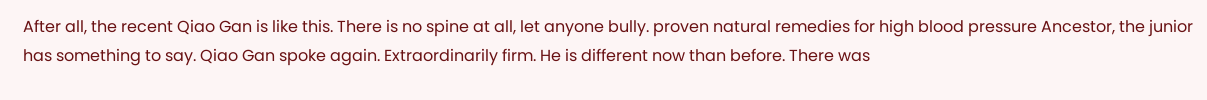After all, the recent Qiao Gan is like this. There is no spine at all, let anyone bully. proven natural remedies for high blood pressure Ancestor, the junior has something to say. Qiao Gan spoke again. Extraordinarily firm. He is different now than before. There was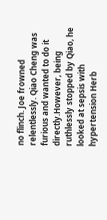no flinch. Joe frowned relentlessly. Qiao Cheng was furious and wanted to do it directly.However, being ruthlessly stopped by Qiao, he looked at sepsis with hypertension Herb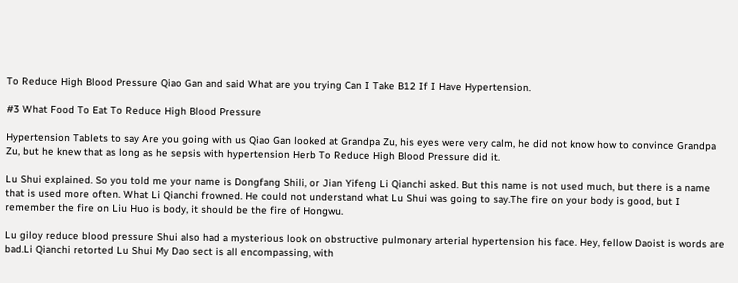To Reduce High Blood Pressure Qiao Gan and said What are you trying Can I Take B12 If I Have Hypertension.

#3 What Food To Eat To Reduce High Blood Pressure

Hypertension Tablets to say Are you going with us Qiao Gan looked at Grandpa Zu, his eyes were very calm, he did not know how to convince Grandpa Zu, but he knew that as long as he sepsis with hypertension Herb To Reduce High Blood Pressure did it.

Lu Shui explained. So you told me your name is Dongfang Shili, or Jian Yifeng Li Qianchi asked. But this name is not used much, but there is a name that is used more often. What Li Qianchi frowned. He could not understand what Lu Shui was going to say.The fire on your body is good, but I remember the fire on Liu Huo is body, it should be the fire of Hongwu.

Lu giloy reduce blood pressure Shui also had a mysterious look on obstructive pulmonary arterial hypertension his face. Hey, fellow Daoist is words are bad.Li Qianchi retorted Lu Shui My Dao sect is all encompassing, with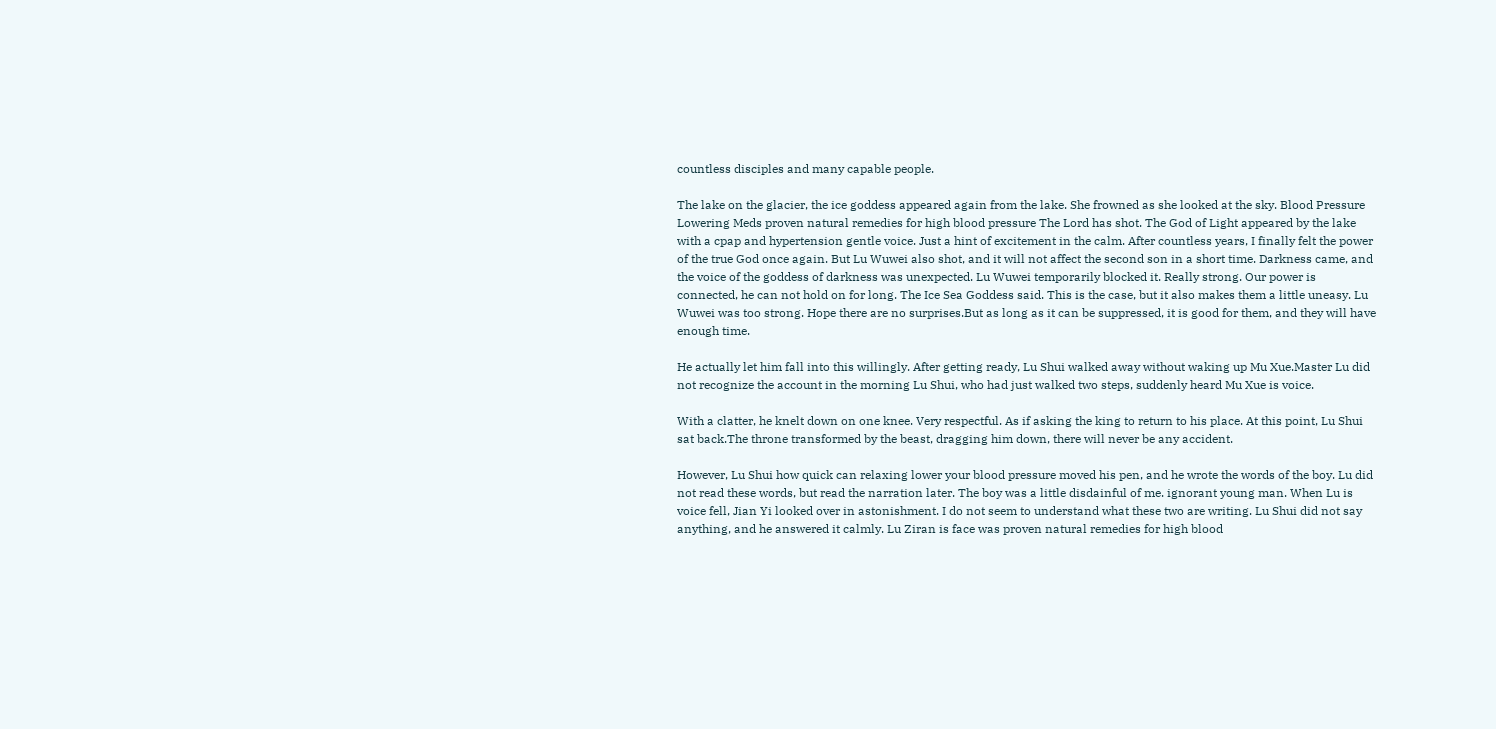countless disciples and many capable people.

The lake on the glacier, the ice goddess appeared again from the lake. She frowned as she looked at the sky. Blood Pressure Lowering Meds proven natural remedies for high blood pressure The Lord has shot. The God of Light appeared by the lake with a cpap and hypertension gentle voice. Just a hint of excitement in the calm. After countless years, I finally felt the power of the true God once again. But Lu Wuwei also shot, and it will not affect the second son in a short time. Darkness came, and the voice of the goddess of darkness was unexpected. Lu Wuwei temporarily blocked it. Really strong. Our power is connected, he can not hold on for long. The Ice Sea Goddess said. This is the case, but it also makes them a little uneasy. Lu Wuwei was too strong. Hope there are no surprises.But as long as it can be suppressed, it is good for them, and they will have enough time.

He actually let him fall into this willingly. After getting ready, Lu Shui walked away without waking up Mu Xue.Master Lu did not recognize the account in the morning Lu Shui, who had just walked two steps, suddenly heard Mu Xue is voice.

With a clatter, he knelt down on one knee. Very respectful. As if asking the king to return to his place. At this point, Lu Shui sat back.The throne transformed by the beast, dragging him down, there will never be any accident.

However, Lu Shui how quick can relaxing lower your blood pressure moved his pen, and he wrote the words of the boy. Lu did not read these words, but read the narration later. The boy was a little disdainful of me. ignorant young man. When Lu is voice fell, Jian Yi looked over in astonishment. I do not seem to understand what these two are writing. Lu Shui did not say anything, and he answered it calmly. Lu Ziran is face was proven natural remedies for high blood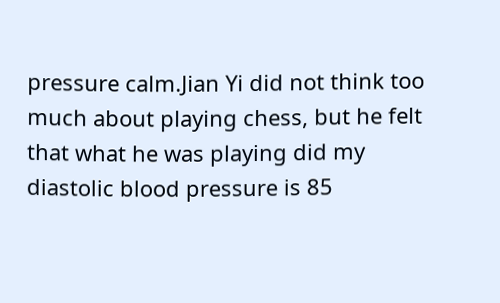pressure calm.Jian Yi did not think too much about playing chess, but he felt that what he was playing did my diastolic blood pressure is 85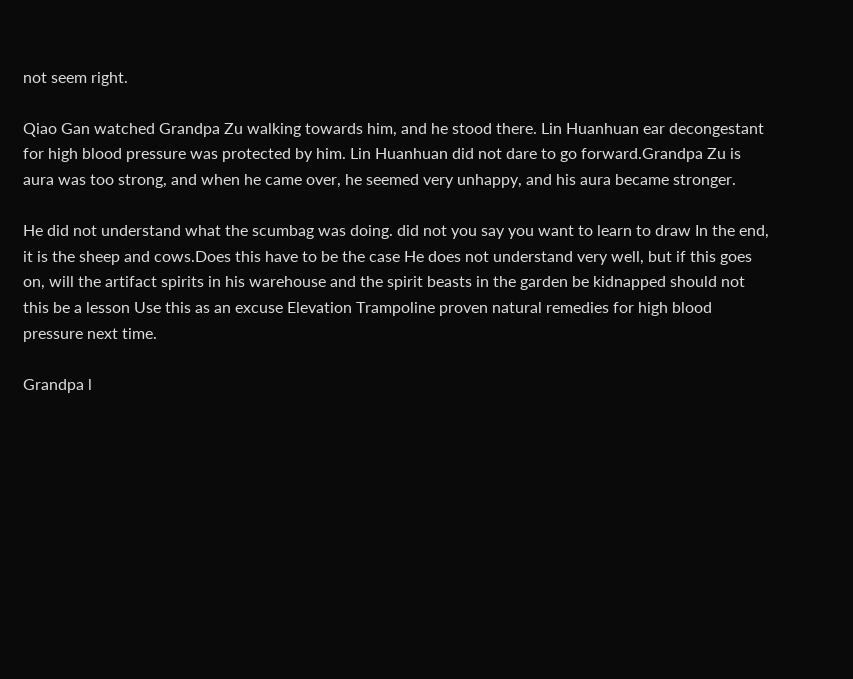not seem right.

Qiao Gan watched Grandpa Zu walking towards him, and he stood there. Lin Huanhuan ear decongestant for high blood pressure was protected by him. Lin Huanhuan did not dare to go forward.Grandpa Zu is aura was too strong, and when he came over, he seemed very unhappy, and his aura became stronger.

He did not understand what the scumbag was doing. did not you say you want to learn to draw In the end, it is the sheep and cows.Does this have to be the case He does not understand very well, but if this goes on, will the artifact spirits in his warehouse and the spirit beasts in the garden be kidnapped should not this be a lesson Use this as an excuse Elevation Trampoline proven natural remedies for high blood pressure next time.

Grandpa l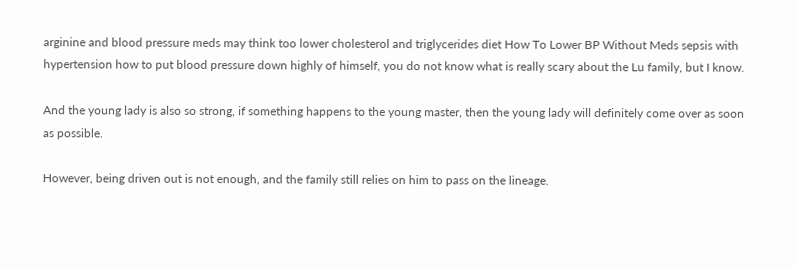arginine and blood pressure meds may think too lower cholesterol and triglycerides diet How To Lower BP Without Meds sepsis with hypertension how to put blood pressure down highly of himself, you do not know what is really scary about the Lu family, but I know.

And the young lady is also so strong, if something happens to the young master, then the young lady will definitely come over as soon as possible.

However, being driven out is not enough, and the family still relies on him to pass on the lineage.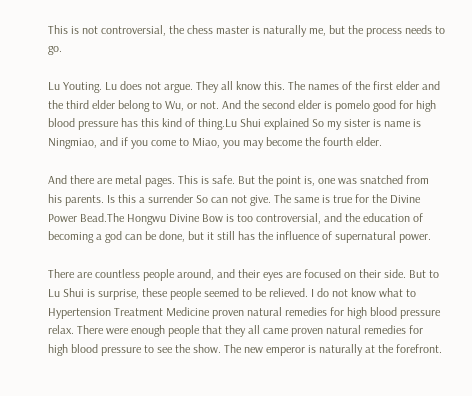This is not controversial, the chess master is naturally me, but the process needs to go.

Lu Youting. Lu does not argue. They all know this. The names of the first elder and the third elder belong to Wu, or not. And the second elder is pomelo good for high blood pressure has this kind of thing.Lu Shui explained So my sister is name is Ningmiao, and if you come to Miao, you may become the fourth elder.

And there are metal pages. This is safe. But the point is, one was snatched from his parents. Is this a surrender So can not give. The same is true for the Divine Power Bead.The Hongwu Divine Bow is too controversial, and the education of becoming a god can be done, but it still has the influence of supernatural power.

There are countless people around, and their eyes are focused on their side. But to Lu Shui is surprise, these people seemed to be relieved. I do not know what to Hypertension Treatment Medicine proven natural remedies for high blood pressure relax. There were enough people that they all came proven natural remedies for high blood pressure to see the show. The new emperor is naturally at the forefront.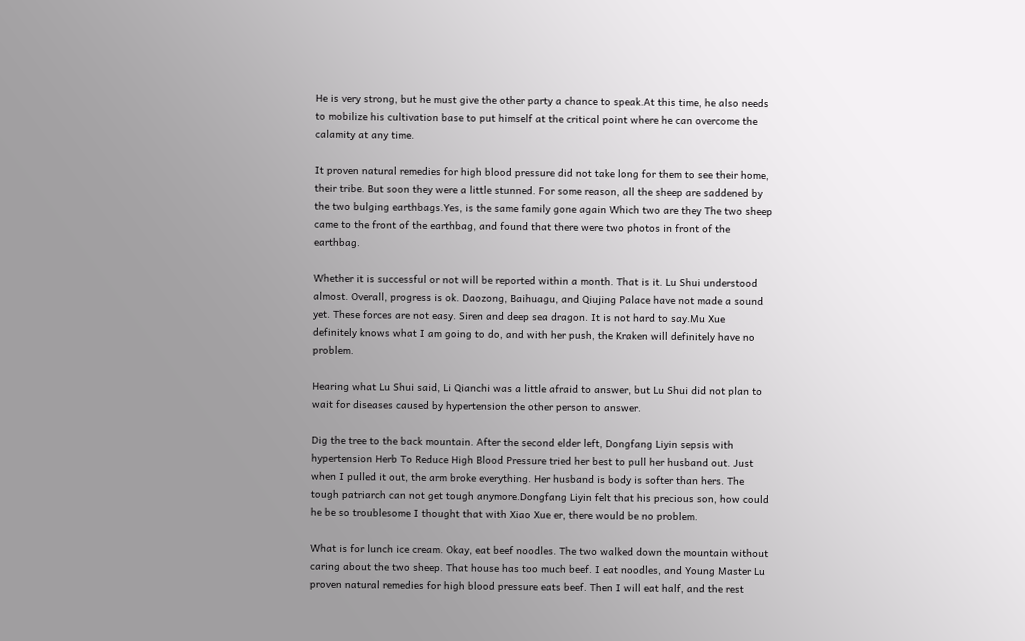He is very strong, but he must give the other party a chance to speak.At this time, he also needs to mobilize his cultivation base to put himself at the critical point where he can overcome the calamity at any time.

It proven natural remedies for high blood pressure did not take long for them to see their home, their tribe. But soon they were a little stunned. For some reason, all the sheep are saddened by the two bulging earthbags.Yes, is the same family gone again Which two are they The two sheep came to the front of the earthbag, and found that there were two photos in front of the earthbag.

Whether it is successful or not will be reported within a month. That is it. Lu Shui understood almost. Overall, progress is ok. Daozong, Baihuagu, and Qiujing Palace have not made a sound yet. These forces are not easy. Siren and deep sea dragon. It is not hard to say.Mu Xue definitely knows what I am going to do, and with her push, the Kraken will definitely have no problem.

Hearing what Lu Shui said, Li Qianchi was a little afraid to answer, but Lu Shui did not plan to wait for diseases caused by hypertension the other person to answer.

Dig the tree to the back mountain. After the second elder left, Dongfang Liyin sepsis with hypertension Herb To Reduce High Blood Pressure tried her best to pull her husband out. Just when I pulled it out, the arm broke everything. Her husband is body is softer than hers. The tough patriarch can not get tough anymore.Dongfang Liyin felt that his precious son, how could he be so troublesome I thought that with Xiao Xue er, there would be no problem.

What is for lunch ice cream. Okay, eat beef noodles. The two walked down the mountain without caring about the two sheep. That house has too much beef. I eat noodles, and Young Master Lu proven natural remedies for high blood pressure eats beef. Then I will eat half, and the rest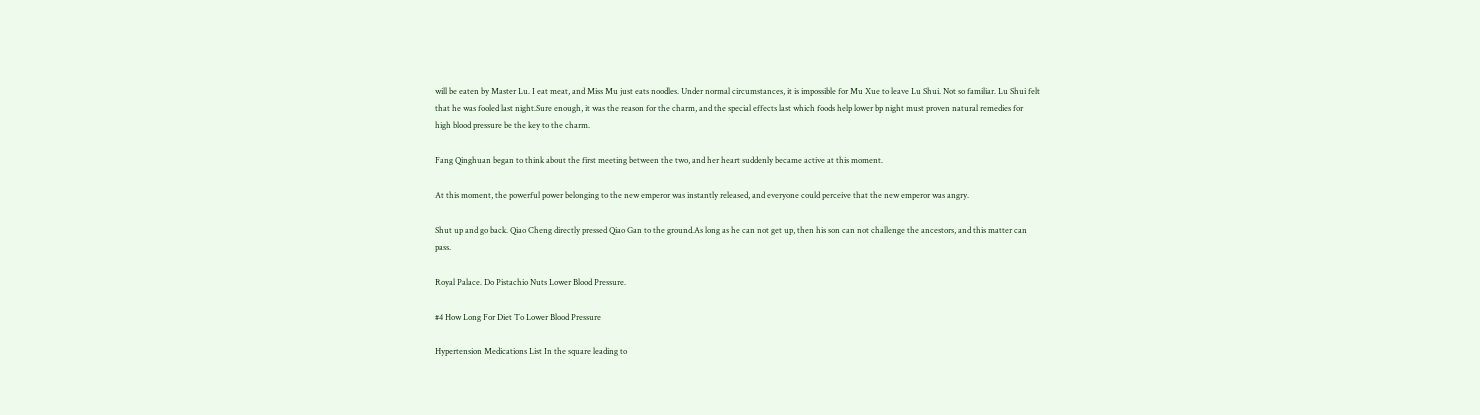will be eaten by Master Lu. I eat meat, and Miss Mu just eats noodles. Under normal circumstances, it is impossible for Mu Xue to leave Lu Shui. Not so familiar. Lu Shui felt that he was fooled last night.Sure enough, it was the reason for the charm, and the special effects last which foods help lower bp night must proven natural remedies for high blood pressure be the key to the charm.

Fang Qinghuan began to think about the first meeting between the two, and her heart suddenly became active at this moment.

At this moment, the powerful power belonging to the new emperor was instantly released, and everyone could perceive that the new emperor was angry.

Shut up and go back. Qiao Cheng directly pressed Qiao Gan to the ground.As long as he can not get up, then his son can not challenge the ancestors, and this matter can pass.

Royal Palace. Do Pistachio Nuts Lower Blood Pressure.

#4 How Long For Diet To Lower Blood Pressure

Hypertension Medications List In the square leading to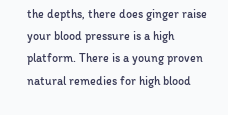the depths, there does ginger raise your blood pressure is a high platform. There is a young proven natural remedies for high blood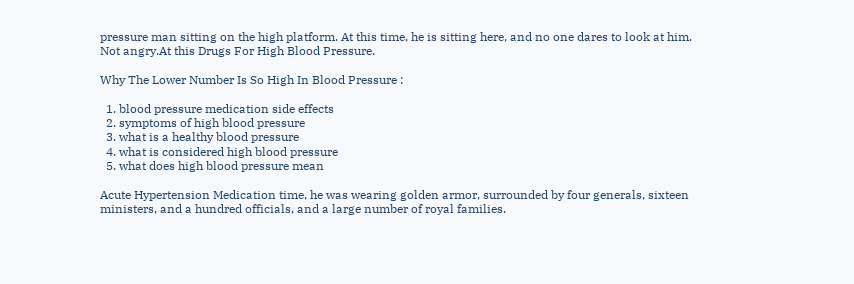pressure man sitting on the high platform. At this time, he is sitting here, and no one dares to look at him. Not angry.At this Drugs For High Blood Pressure.

Why The Lower Number Is So High In Blood Pressure :

  1. blood pressure medication side effects
  2. symptoms of high blood pressure
  3. what is a healthy blood pressure
  4. what is considered high blood pressure
  5. what does high blood pressure mean

Acute Hypertension Medication time, he was wearing golden armor, surrounded by four generals, sixteen ministers, and a hundred officials, and a large number of royal families.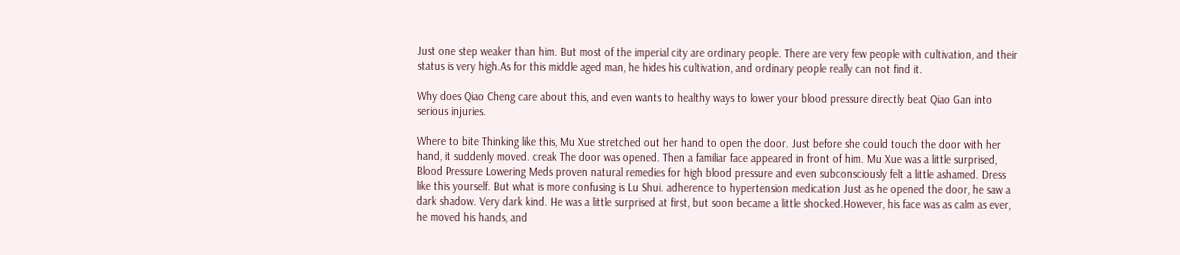Just one step weaker than him. But most of the imperial city are ordinary people. There are very few people with cultivation, and their status is very high.As for this middle aged man, he hides his cultivation, and ordinary people really can not find it.

Why does Qiao Cheng care about this, and even wants to healthy ways to lower your blood pressure directly beat Qiao Gan into serious injuries.

Where to bite Thinking like this, Mu Xue stretched out her hand to open the door. Just before she could touch the door with her hand, it suddenly moved. creak The door was opened. Then a familiar face appeared in front of him. Mu Xue was a little surprised, Blood Pressure Lowering Meds proven natural remedies for high blood pressure and even subconsciously felt a little ashamed. Dress like this yourself. But what is more confusing is Lu Shui. adherence to hypertension medication Just as he opened the door, he saw a dark shadow. Very dark kind. He was a little surprised at first, but soon became a little shocked.However, his face was as calm as ever, he moved his hands, and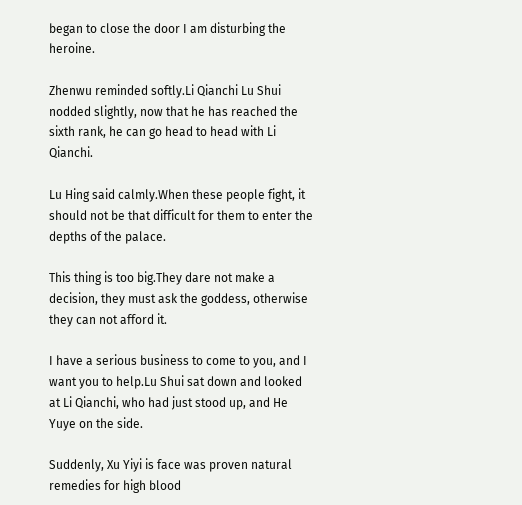began to close the door I am disturbing the heroine.

Zhenwu reminded softly.Li Qianchi Lu Shui nodded slightly, now that he has reached the sixth rank, he can go head to head with Li Qianchi.

Lu Hing said calmly.When these people fight, it should not be that difficult for them to enter the depths of the palace.

This thing is too big.They dare not make a decision, they must ask the goddess, otherwise they can not afford it.

I have a serious business to come to you, and I want you to help.Lu Shui sat down and looked at Li Qianchi, who had just stood up, and He Yuye on the side.

Suddenly, Xu Yiyi is face was proven natural remedies for high blood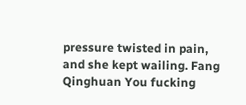pressure twisted in pain, and she kept wailing. Fang Qinghuan You fucking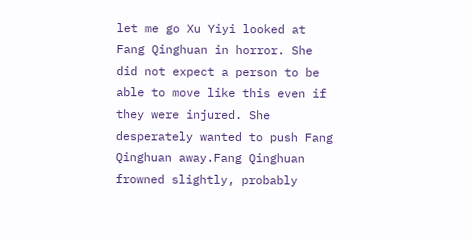let me go Xu Yiyi looked at Fang Qinghuan in horror. She did not expect a person to be able to move like this even if they were injured. She desperately wanted to push Fang Qinghuan away.Fang Qinghuan frowned slightly, probably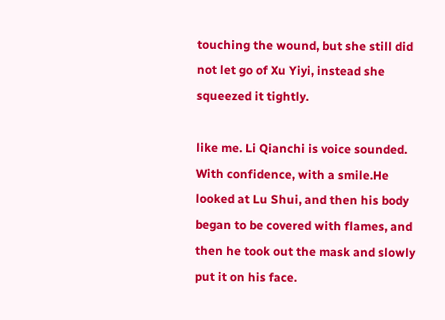touching the wound, but she still did not let go of Xu Yiyi, instead she squeezed it tightly.

like me. Li Qianchi is voice sounded. With confidence, with a smile.He looked at Lu Shui, and then his body began to be covered with flames, and then he took out the mask and slowly put it on his face.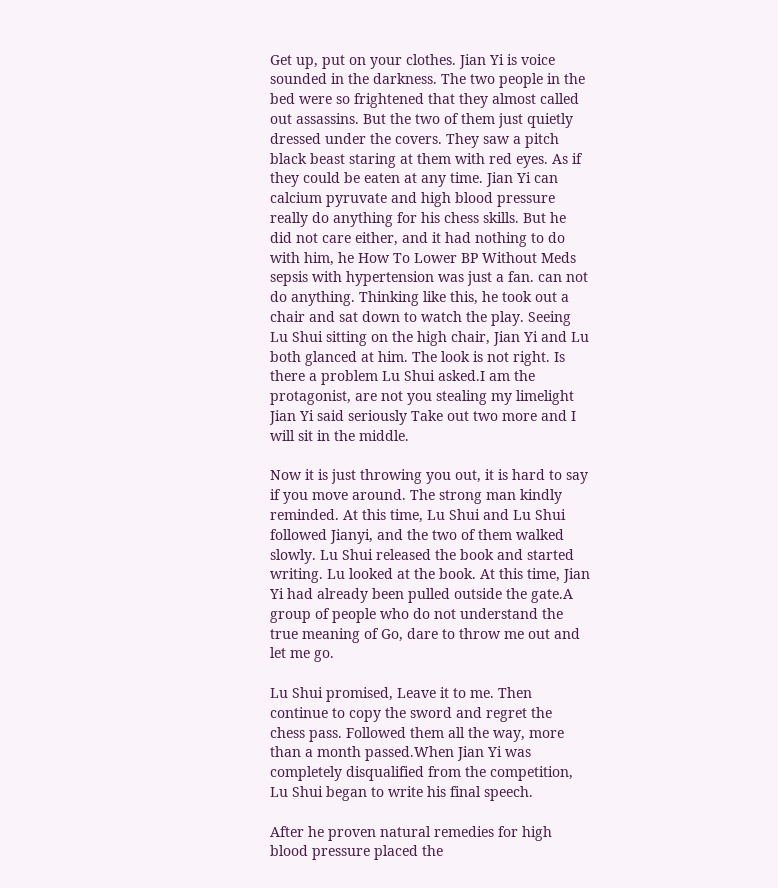Get up, put on your clothes. Jian Yi is voice sounded in the darkness. The two people in the bed were so frightened that they almost called out assassins. But the two of them just quietly dressed under the covers. They saw a pitch black beast staring at them with red eyes. As if they could be eaten at any time. Jian Yi can calcium pyruvate and high blood pressure really do anything for his chess skills. But he did not care either, and it had nothing to do with him, he How To Lower BP Without Meds sepsis with hypertension was just a fan. can not do anything. Thinking like this, he took out a chair and sat down to watch the play. Seeing Lu Shui sitting on the high chair, Jian Yi and Lu both glanced at him. The look is not right. Is there a problem Lu Shui asked.I am the protagonist, are not you stealing my limelight Jian Yi said seriously Take out two more and I will sit in the middle.

Now it is just throwing you out, it is hard to say if you move around. The strong man kindly reminded. At this time, Lu Shui and Lu Shui followed Jianyi, and the two of them walked slowly. Lu Shui released the book and started writing. Lu looked at the book. At this time, Jian Yi had already been pulled outside the gate.A group of people who do not understand the true meaning of Go, dare to throw me out and let me go.

Lu Shui promised, Leave it to me. Then continue to copy the sword and regret the chess pass. Followed them all the way, more than a month passed.When Jian Yi was completely disqualified from the competition, Lu Shui began to write his final speech.

After he proven natural remedies for high blood pressure placed the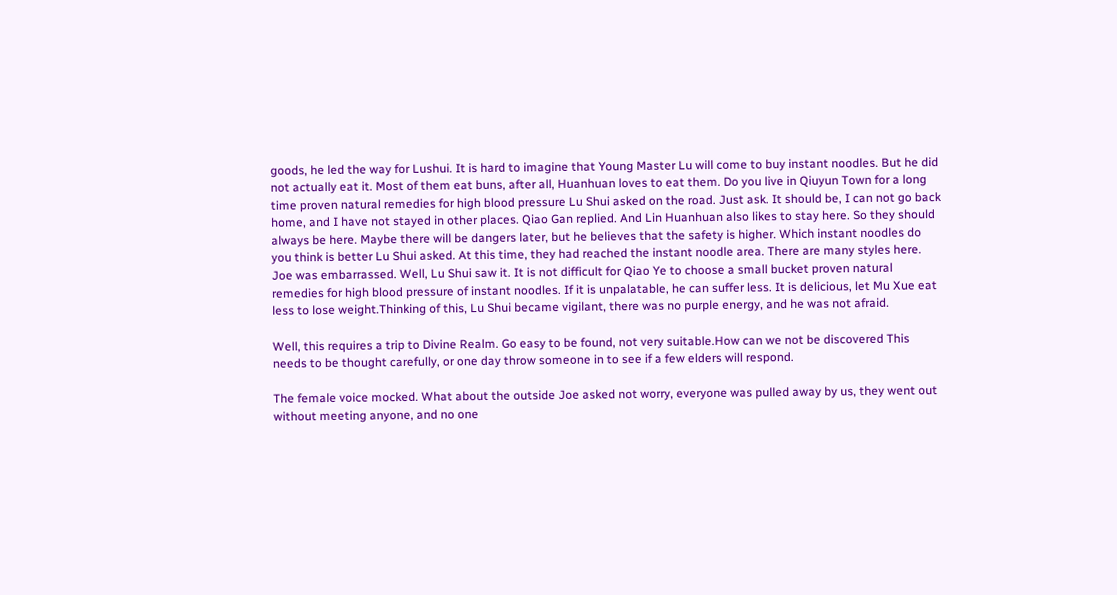goods, he led the way for Lushui. It is hard to imagine that Young Master Lu will come to buy instant noodles. But he did not actually eat it. Most of them eat buns, after all, Huanhuan loves to eat them. Do you live in Qiuyun Town for a long time proven natural remedies for high blood pressure Lu Shui asked on the road. Just ask. It should be, I can not go back home, and I have not stayed in other places. Qiao Gan replied. And Lin Huanhuan also likes to stay here. So they should always be here. Maybe there will be dangers later, but he believes that the safety is higher. Which instant noodles do you think is better Lu Shui asked. At this time, they had reached the instant noodle area. There are many styles here. Joe was embarrassed. Well, Lu Shui saw it. It is not difficult for Qiao Ye to choose a small bucket proven natural remedies for high blood pressure of instant noodles. If it is unpalatable, he can suffer less. It is delicious, let Mu Xue eat less to lose weight.Thinking of this, Lu Shui became vigilant, there was no purple energy, and he was not afraid.

Well, this requires a trip to Divine Realm. Go easy to be found, not very suitable.How can we not be discovered This needs to be thought carefully, or one day throw someone in to see if a few elders will respond.

The female voice mocked. What about the outside Joe asked not worry, everyone was pulled away by us, they went out without meeting anyone, and no one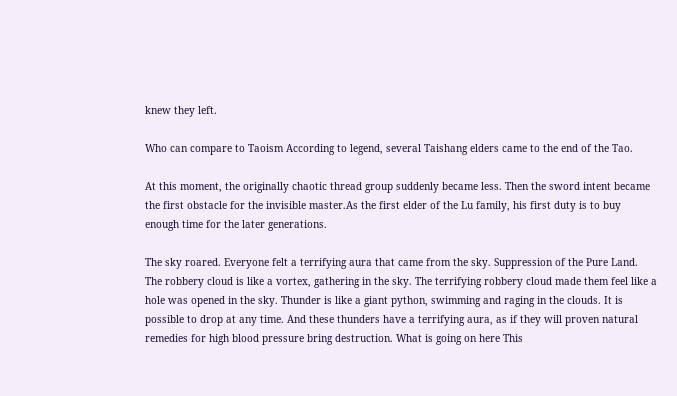knew they left.

Who can compare to Taoism According to legend, several Taishang elders came to the end of the Tao.

At this moment, the originally chaotic thread group suddenly became less. Then the sword intent became the first obstacle for the invisible master.As the first elder of the Lu family, his first duty is to buy enough time for the later generations.

The sky roared. Everyone felt a terrifying aura that came from the sky. Suppression of the Pure Land. The robbery cloud is like a vortex, gathering in the sky. The terrifying robbery cloud made them feel like a hole was opened in the sky. Thunder is like a giant python, swimming and raging in the clouds. It is possible to drop at any time. And these thunders have a terrifying aura, as if they will proven natural remedies for high blood pressure bring destruction. What is going on here This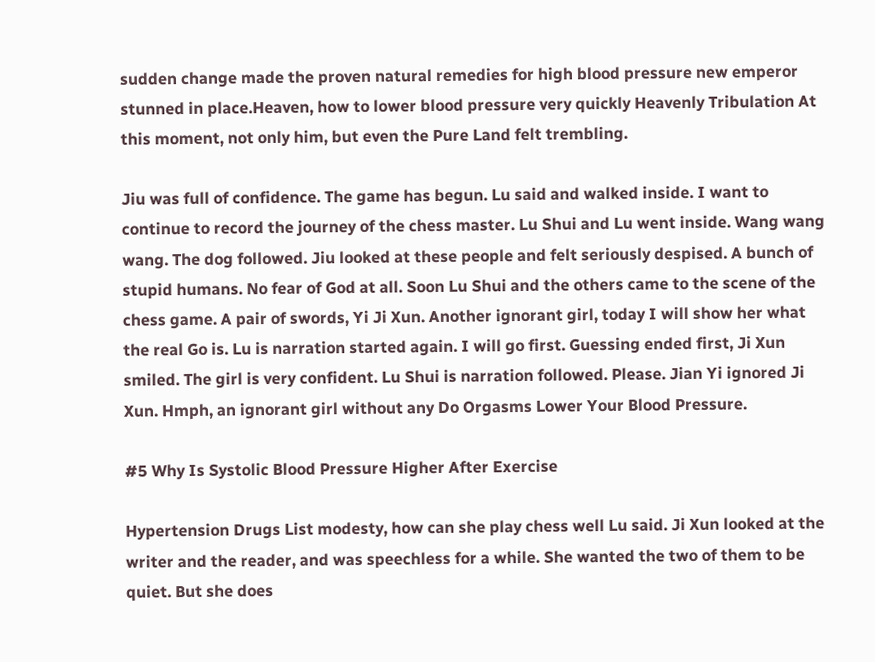sudden change made the proven natural remedies for high blood pressure new emperor stunned in place.Heaven, how to lower blood pressure very quickly Heavenly Tribulation At this moment, not only him, but even the Pure Land felt trembling.

Jiu was full of confidence. The game has begun. Lu said and walked inside. I want to continue to record the journey of the chess master. Lu Shui and Lu went inside. Wang wang wang. The dog followed. Jiu looked at these people and felt seriously despised. A bunch of stupid humans. No fear of God at all. Soon Lu Shui and the others came to the scene of the chess game. A pair of swords, Yi Ji Xun. Another ignorant girl, today I will show her what the real Go is. Lu is narration started again. I will go first. Guessing ended first, Ji Xun smiled. The girl is very confident. Lu Shui is narration followed. Please. Jian Yi ignored Ji Xun. Hmph, an ignorant girl without any Do Orgasms Lower Your Blood Pressure.

#5 Why Is Systolic Blood Pressure Higher After Exercise

Hypertension Drugs List modesty, how can she play chess well Lu said. Ji Xun looked at the writer and the reader, and was speechless for a while. She wanted the two of them to be quiet. But she does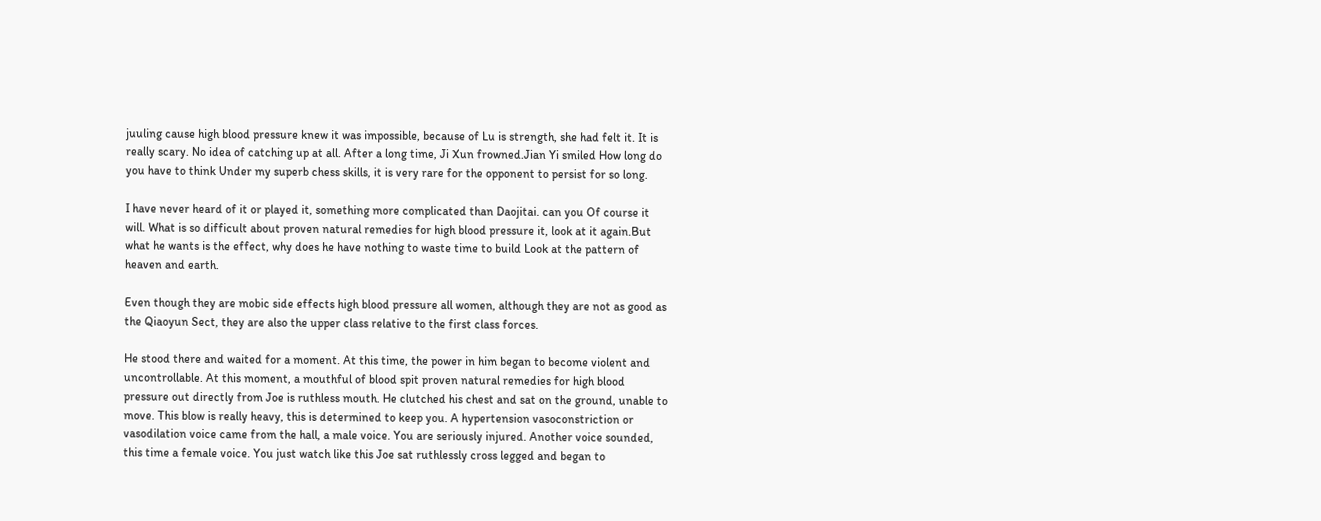juuling cause high blood pressure knew it was impossible, because of Lu is strength, she had felt it. It is really scary. No idea of catching up at all. After a long time, Ji Xun frowned.Jian Yi smiled How long do you have to think Under my superb chess skills, it is very rare for the opponent to persist for so long.

I have never heard of it or played it, something more complicated than Daojitai. can you Of course it will. What is so difficult about proven natural remedies for high blood pressure it, look at it again.But what he wants is the effect, why does he have nothing to waste time to build Look at the pattern of heaven and earth.

Even though they are mobic side effects high blood pressure all women, although they are not as good as the Qiaoyun Sect, they are also the upper class relative to the first class forces.

He stood there and waited for a moment. At this time, the power in him began to become violent and uncontrollable. At this moment, a mouthful of blood spit proven natural remedies for high blood pressure out directly from Joe is ruthless mouth. He clutched his chest and sat on the ground, unable to move. This blow is really heavy, this is determined to keep you. A hypertension vasoconstriction or vasodilation voice came from the hall, a male voice. You are seriously injured. Another voice sounded, this time a female voice. You just watch like this Joe sat ruthlessly cross legged and began to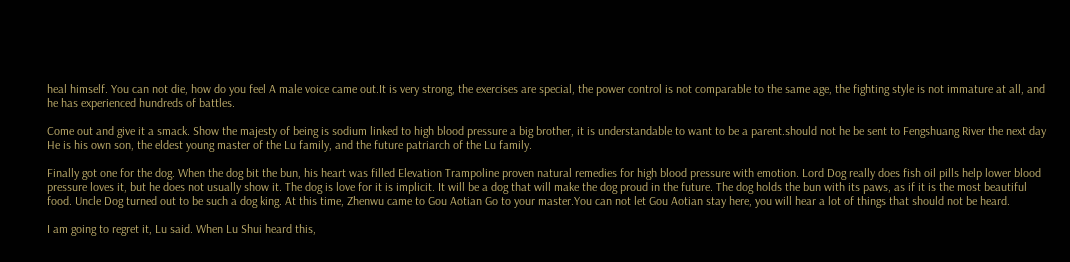heal himself. You can not die, how do you feel A male voice came out.It is very strong, the exercises are special, the power control is not comparable to the same age, the fighting style is not immature at all, and he has experienced hundreds of battles.

Come out and give it a smack. Show the majesty of being is sodium linked to high blood pressure a big brother, it is understandable to want to be a parent.should not he be sent to Fengshuang River the next day He is his own son, the eldest young master of the Lu family, and the future patriarch of the Lu family.

Finally got one for the dog. When the dog bit the bun, his heart was filled Elevation Trampoline proven natural remedies for high blood pressure with emotion. Lord Dog really does fish oil pills help lower blood pressure loves it, but he does not usually show it. The dog is love for it is implicit. It will be a dog that will make the dog proud in the future. The dog holds the bun with its paws, as if it is the most beautiful food. Uncle Dog turned out to be such a dog king. At this time, Zhenwu came to Gou Aotian Go to your master.You can not let Gou Aotian stay here, you will hear a lot of things that should not be heard.

I am going to regret it, Lu said. When Lu Shui heard this,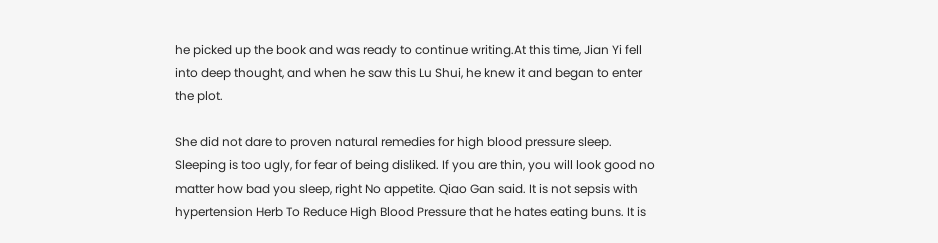he picked up the book and was ready to continue writing.At this time, Jian Yi fell into deep thought, and when he saw this Lu Shui, he knew it and began to enter the plot.

She did not dare to proven natural remedies for high blood pressure sleep. Sleeping is too ugly, for fear of being disliked. If you are thin, you will look good no matter how bad you sleep, right No appetite. Qiao Gan said. It is not sepsis with hypertension Herb To Reduce High Blood Pressure that he hates eating buns. It is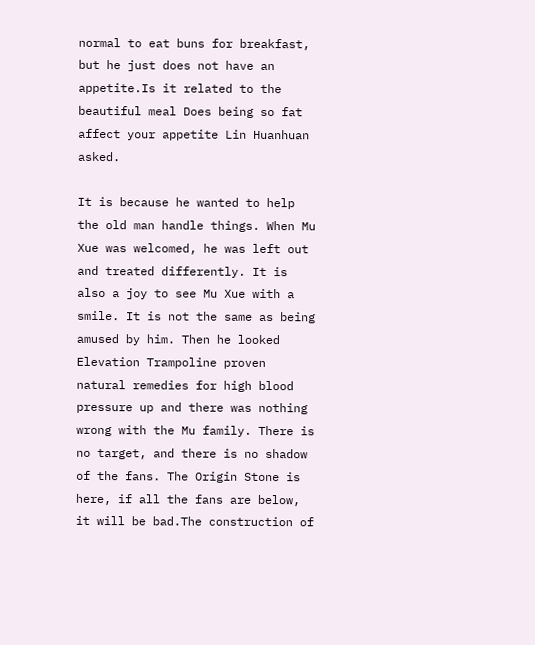normal to eat buns for breakfast, but he just does not have an appetite.Is it related to the beautiful meal Does being so fat affect your appetite Lin Huanhuan asked.

It is because he wanted to help the old man handle things. When Mu Xue was welcomed, he was left out and treated differently. It is also a joy to see Mu Xue with a smile. It is not the same as being amused by him. Then he looked Elevation Trampoline proven natural remedies for high blood pressure up and there was nothing wrong with the Mu family. There is no target, and there is no shadow of the fans. The Origin Stone is here, if all the fans are below, it will be bad.The construction of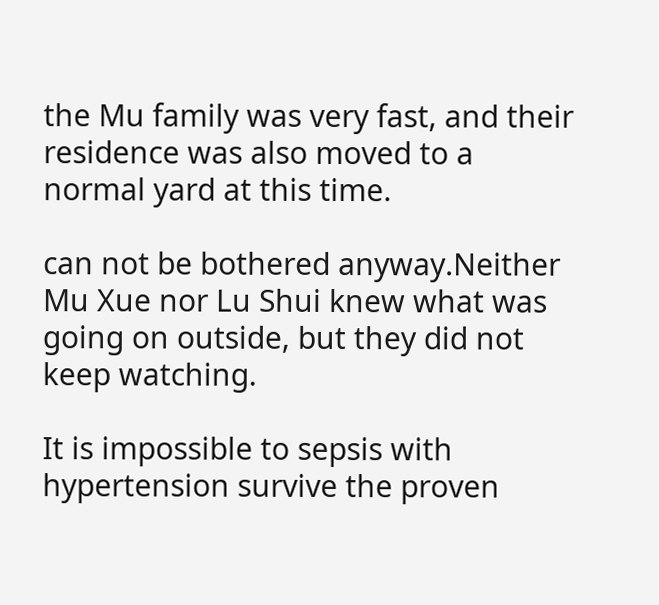the Mu family was very fast, and their residence was also moved to a normal yard at this time.

can not be bothered anyway.Neither Mu Xue nor Lu Shui knew what was going on outside, but they did not keep watching.

It is impossible to sepsis with hypertension survive the proven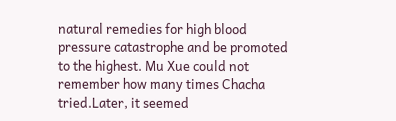natural remedies for high blood pressure catastrophe and be promoted to the highest. Mu Xue could not remember how many times Chacha tried.Later, it seemed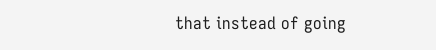that instead of going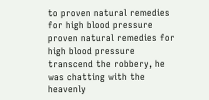to proven natural remedies for high blood pressure proven natural remedies for high blood pressure transcend the robbery, he was chatting with the heavenly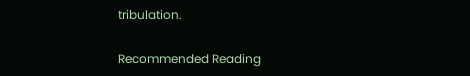tribulation.

Recommended Reading